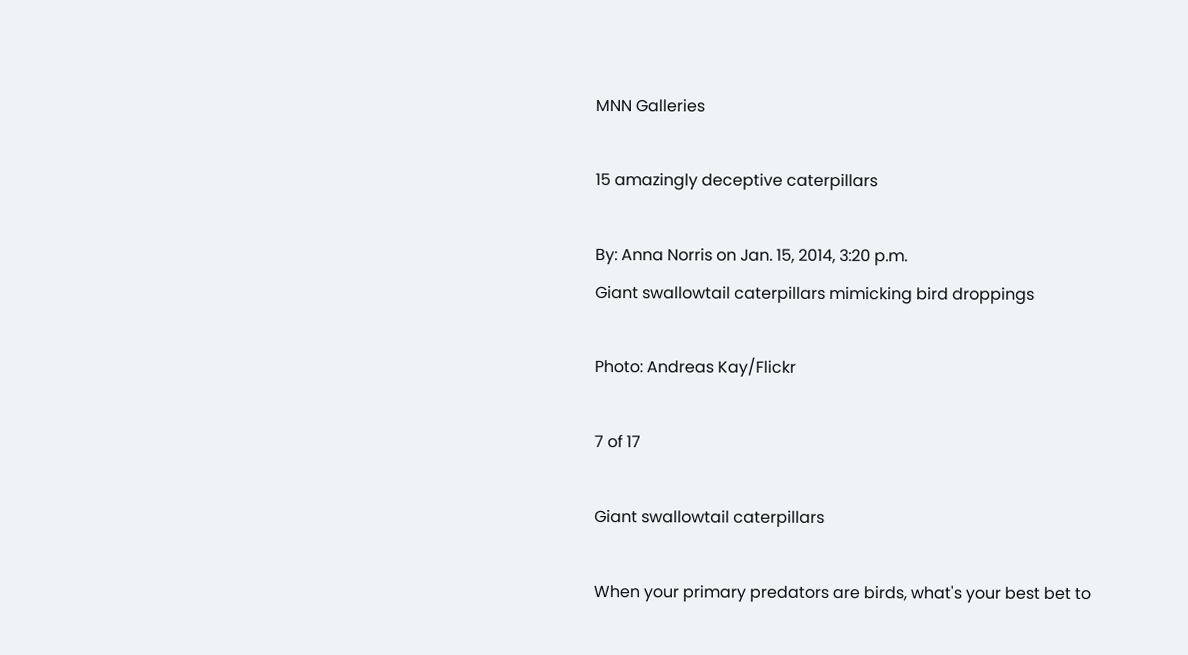MNN Galleries

15 amazingly deceptive caterpillars

By: Anna Norris on Jan. 15, 2014, 3:20 p.m.
Giant swallowtail caterpillars mimicking bird droppings

Photo: Andreas Kay/Flickr

7 of 17

Giant swallowtail caterpillars

When your primary predators are birds, what's your best bet to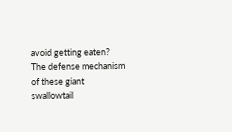avoid getting eaten? The defense mechanism of these giant swallowtail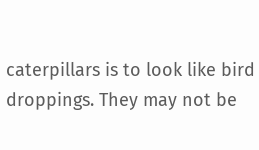caterpillars is to look like bird droppings. They may not be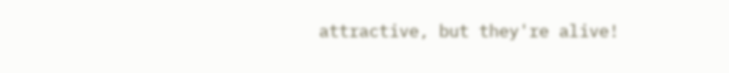attractive, but they're alive!